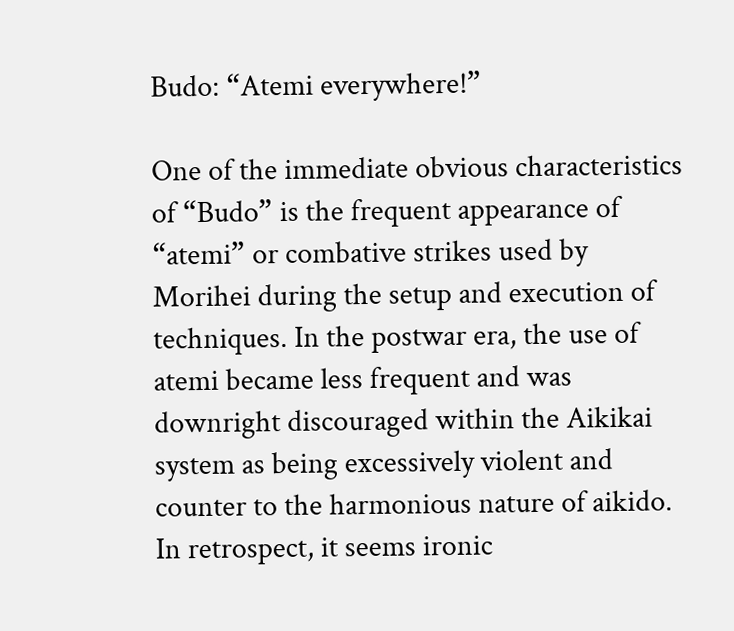Budo: “Atemi everywhere!”

One of the immediate obvious characteristics of “Budo” is the frequent appearance of “atemi” or combative strikes used by Morihei during the setup and execution of techniques. In the postwar era, the use of atemi became less frequent and was downright discouraged within the Aikikai system as being excessively violent and counter to the harmonious nature of aikido. In retrospect, it seems ironic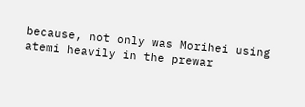because, not only was Morihei using atemi heavily in the prewar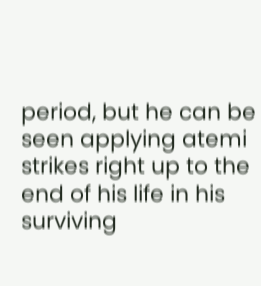period, but he can be seen applying atemi strikes right up to the end of his life in his surviving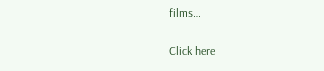films…

Click here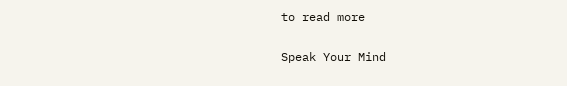to read more

Speak Your Mind